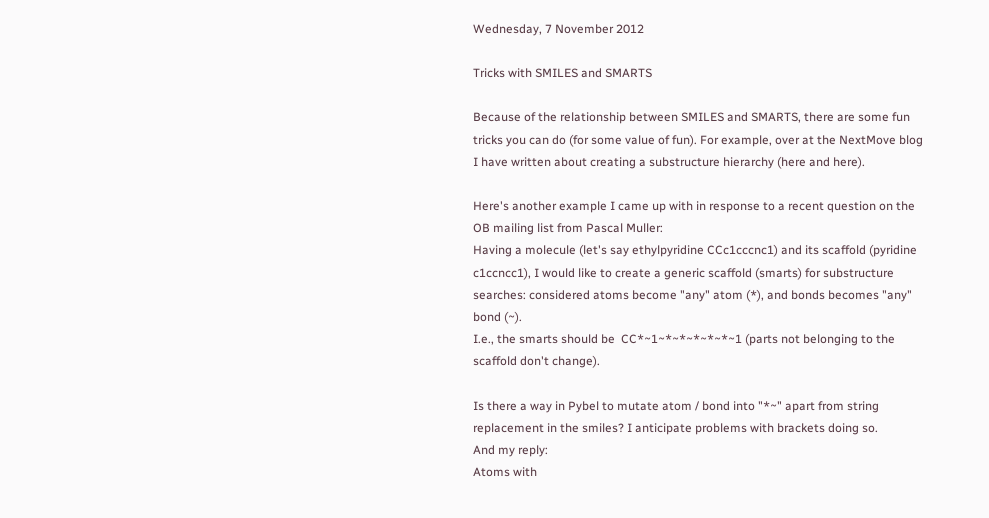Wednesday, 7 November 2012

Tricks with SMILES and SMARTS

Because of the relationship between SMILES and SMARTS, there are some fun tricks you can do (for some value of fun). For example, over at the NextMove blog I have written about creating a substructure hierarchy (here and here).

Here's another example I came up with in response to a recent question on the OB mailing list from Pascal Muller:
Having a molecule (let's say ethylpyridine CCc1cccnc1) and its scaffold (pyridine c1ccncc1), I would like to create a generic scaffold (smarts) for substructure searches: considered atoms become "any" atom (*), and bonds becomes "any" bond (~).
I.e., the smarts should be  CC*~1~*~*~*~*~*~1 (parts not belonging to the scaffold don't change).

Is there a way in Pybel to mutate atom / bond into "*~" apart from string replacement in the smiles? I anticipate problems with brackets doing so.
And my reply:
Atoms with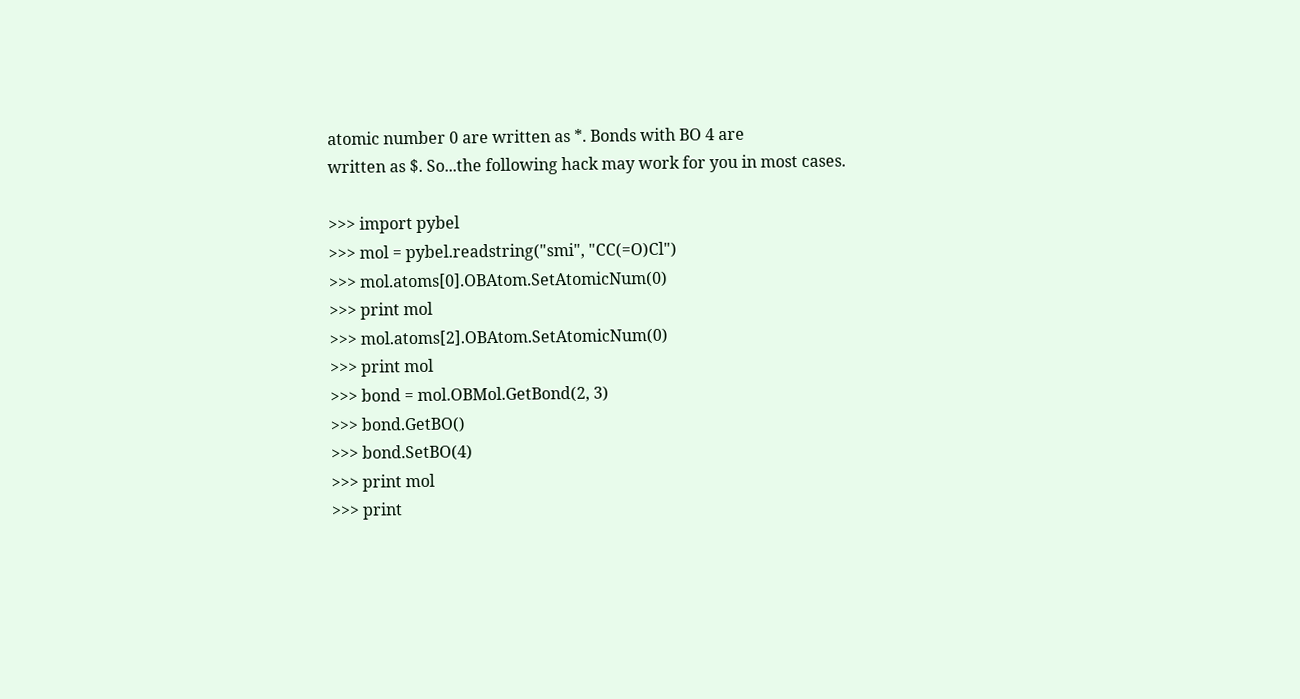atomic number 0 are written as *. Bonds with BO 4 are
written as $. So...the following hack may work for you in most cases.

>>> import pybel
>>> mol = pybel.readstring("smi", "CC(=O)Cl")
>>> mol.atoms[0].OBAtom.SetAtomicNum(0)
>>> print mol
>>> mol.atoms[2].OBAtom.SetAtomicNum(0)
>>> print mol
>>> bond = mol.OBMol.GetBond(2, 3)
>>> bond.GetBO()
>>> bond.SetBO(4)
>>> print mol
>>> print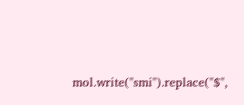mol.write("smi").replace("$",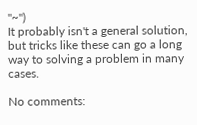"~")
It probably isn't a general solution, but tricks like these can go a long way to solving a problem in many cases.

No comments: